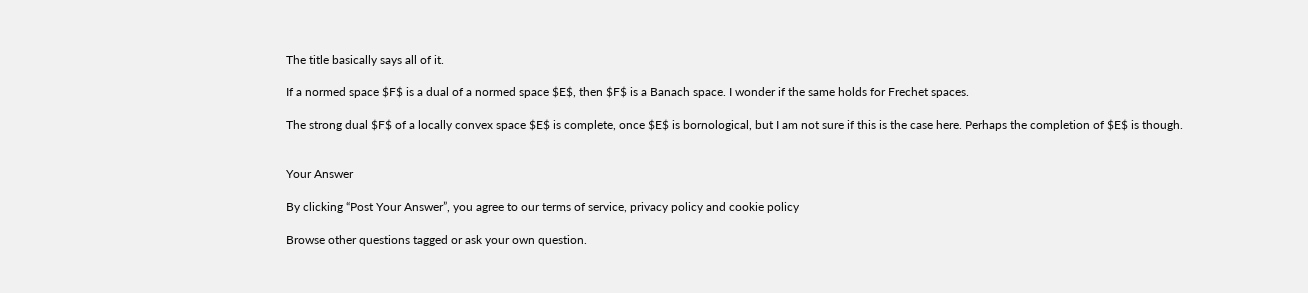The title basically says all of it.

If a normed space $F$ is a dual of a normed space $E$, then $F$ is a Banach space. I wonder if the same holds for Frechet spaces.

The strong dual $F$ of a locally convex space $E$ is complete, once $E$ is bornological, but I am not sure if this is the case here. Perhaps the completion of $E$ is though.


Your Answer

By clicking “Post Your Answer”, you agree to our terms of service, privacy policy and cookie policy

Browse other questions tagged or ask your own question.